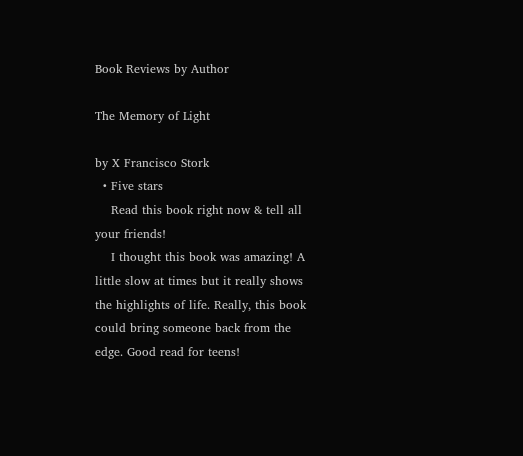Book Reviews by Author

The Memory of Light

by X Francisco Stork
  • Five stars
    Read this book right now & tell all your friends!
    I thought this book was amazing! A little slow at times but it really shows the highlights of life. Really, this book could bring someone back from the edge. Good read for teens!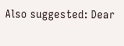Also suggested: Dear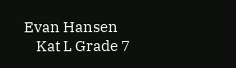Evan Hansen
    Kat L Grade 7